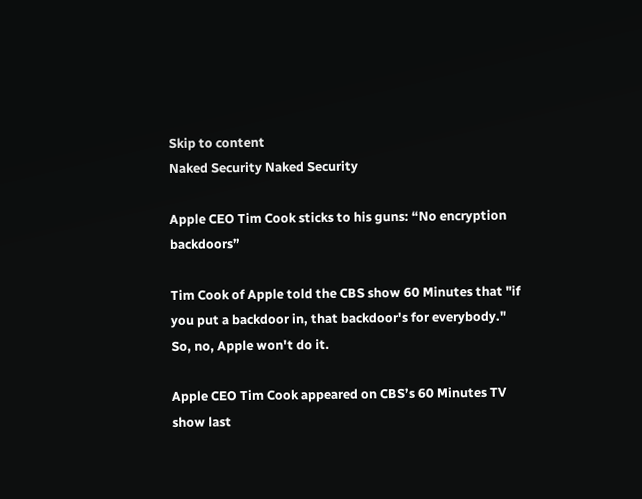Skip to content
Naked Security Naked Security

Apple CEO Tim Cook sticks to his guns: “No encryption backdoors”

Tim Cook of Apple told the CBS show 60 Minutes that "if you put a backdoor in, that backdoor's for everybody." So, no, Apple won't do it.

Apple CEO Tim Cook appeared on CBS’s 60 Minutes TV show last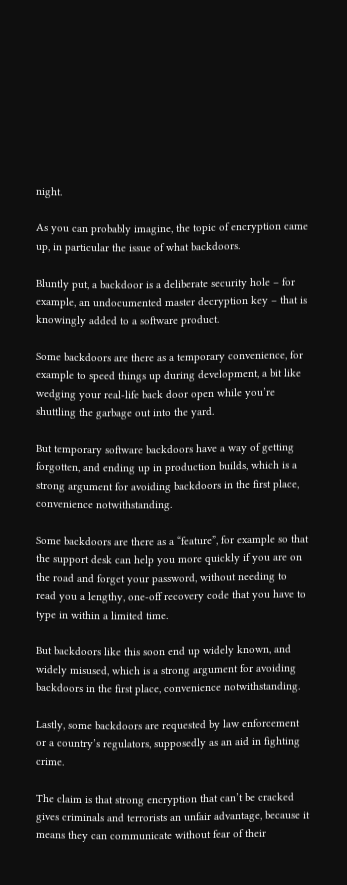night.

As you can probably imagine, the topic of encryption came up, in particular the issue of what backdoors.

Bluntly put, a backdoor is a deliberate security hole – for example, an undocumented master decryption key – that is knowingly added to a software product.

Some backdoors are there as a temporary convenience, for example to speed things up during development, a bit like wedging your real-life back door open while you’re shuttling the garbage out into the yard.

But temporary software backdoors have a way of getting forgotten, and ending up in production builds, which is a strong argument for avoiding backdoors in the first place, convenience notwithstanding.

Some backdoors are there as a “feature”, for example so that the support desk can help you more quickly if you are on the road and forget your password, without needing to read you a lengthy, one-off recovery code that you have to type in within a limited time.

But backdoors like this soon end up widely known, and widely misused, which is a strong argument for avoiding backdoors in the first place, convenience notwithstanding.

Lastly, some backdoors are requested by law enforcement or a country’s regulators, supposedly as an aid in fighting crime.

The claim is that strong encryption that can’t be cracked gives criminals and terrorists an unfair advantage, because it means they can communicate without fear of their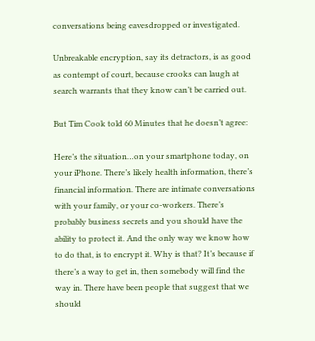conversations being eavesdropped or investigated.

Unbreakable encryption, say its detractors, is as good as contempt of court, because crooks can laugh at search warrants that they know can’t be carried out.

But Tim Cook told 60 Minutes that he doesn’t agree:

Here’s the situation…on your smartphone today, on your iPhone. There’s likely health information, there’s financial information. There are intimate conversations with your family, or your co-workers. There’s probably business secrets and you should have the ability to protect it. And the only way we know how to do that, is to encrypt it. Why is that? It’s because if there’s a way to get in, then somebody will find the way in. There have been people that suggest that we should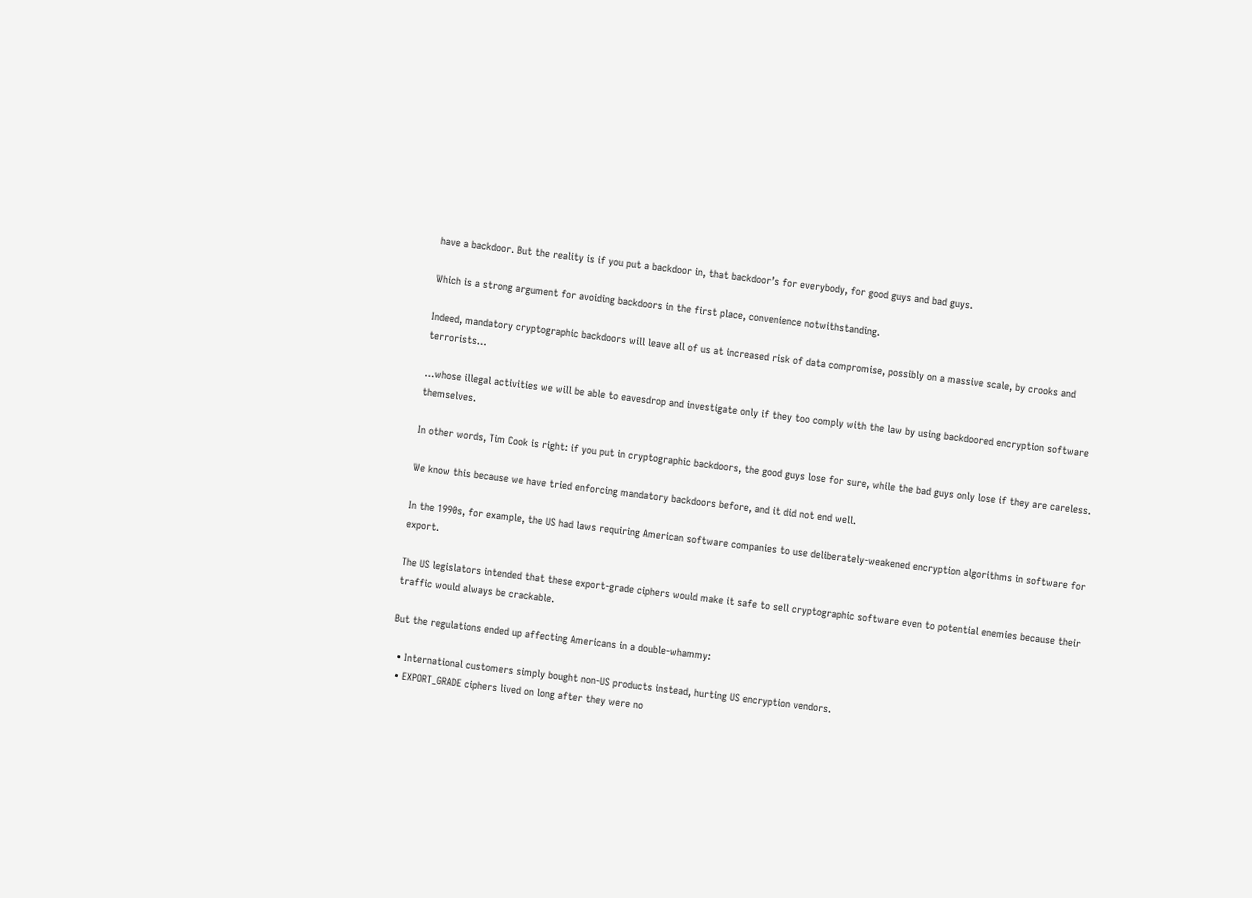have a backdoor. But the reality is if you put a backdoor in, that backdoor’s for everybody, for good guys and bad guys.

Which is a strong argument for avoiding backdoors in the first place, convenience notwithstanding.

Indeed, mandatory cryptographic backdoors will leave all of us at increased risk of data compromise, possibly on a massive scale, by crooks and terrorists…

…whose illegal activities we will be able to eavesdrop and investigate only if they too comply with the law by using backdoored encryption software themselves.

In other words, Tim Cook is right: if you put in cryptographic backdoors, the good guys lose for sure, while the bad guys only lose if they are careless.

We know this because we have tried enforcing mandatory backdoors before, and it did not end well.

In the 1990s, for example, the US had laws requiring American software companies to use deliberately-weakened encryption algorithms in software for export.

The US legislators intended that these export-grade ciphers would make it safe to sell cryptographic software even to potential enemies because their traffic would always be crackable.

But the regulations ended up affecting Americans in a double-whammy:

  • International customers simply bought non-US products instead, hurting US encryption vendors.
  • EXPORT_GRADE ciphers lived on long after they were no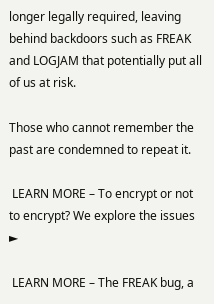longer legally required, leaving behind backdoors such as FREAK and LOGJAM that potentially put all of us at risk.

Those who cannot remember the past are condemned to repeat it.

 LEARN MORE – To encrypt or not to encrypt? We explore the issues ►

 LEARN MORE – The FREAK bug, a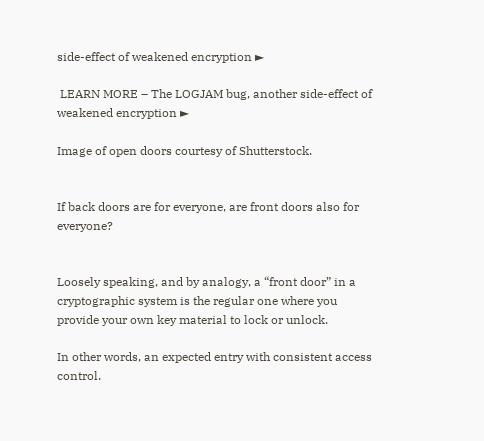side-effect of weakened encryption ►

 LEARN MORE – The LOGJAM bug, another side-effect of weakened encryption ►

Image of open doors courtesy of Shutterstock.


If back doors are for everyone, are front doors also for everyone?


Loosely speaking, and by analogy, a “front door” in a cryptographic system is the regular one where you provide your own key material to lock or unlock.

In other words, an expected entry with consistent access control.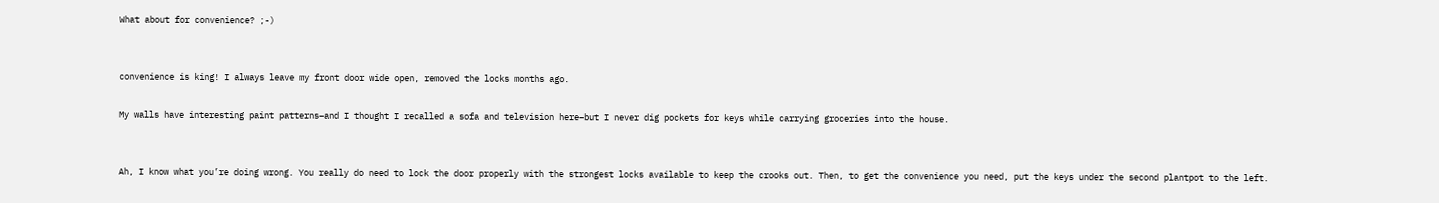What about for convenience? ;-)


convenience is king! I always leave my front door wide open, removed the locks months ago.

My walls have interesting paint patterns–and I thought I recalled a sofa and television here–but I never dig pockets for keys while carrying groceries into the house.


Ah, I know what you’re doing wrong. You really do need to lock the door properly with the strongest locks available to keep the crooks out. Then, to get the convenience you need, put the keys under the second plantpot to the left.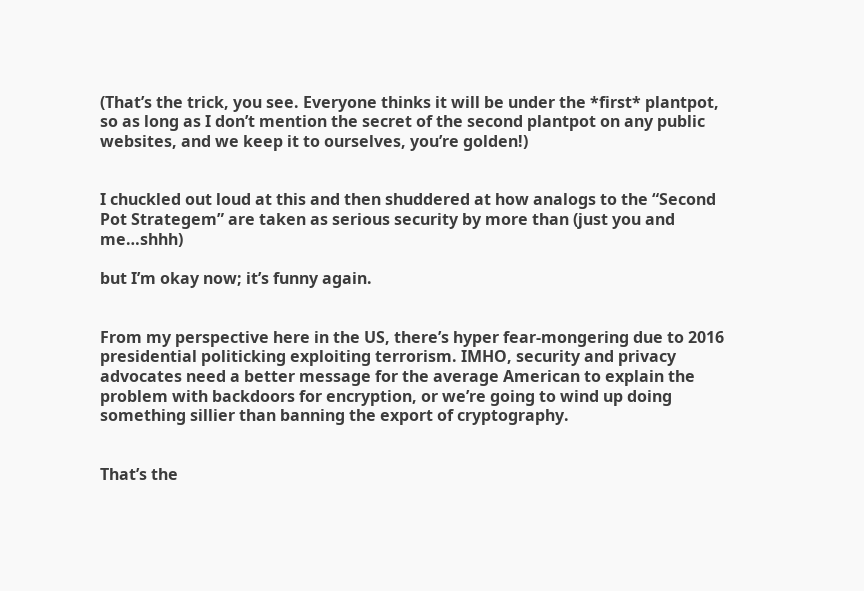(That’s the trick, you see. Everyone thinks it will be under the *first* plantpot, so as long as I don’t mention the secret of the second plantpot on any public websites, and we keep it to ourselves, you’re golden!)


I chuckled out loud at this and then shuddered at how analogs to the “Second Pot Strategem” are taken as serious security by more than (just you and me…shhh)

but I’m okay now; it’s funny again.


From my perspective here in the US, there’s hyper fear-mongering due to 2016 presidential politicking exploiting terrorism. IMHO, security and privacy advocates need a better message for the average American to explain the problem with backdoors for encryption, or we’re going to wind up doing something sillier than banning the export of cryptography.


That’s the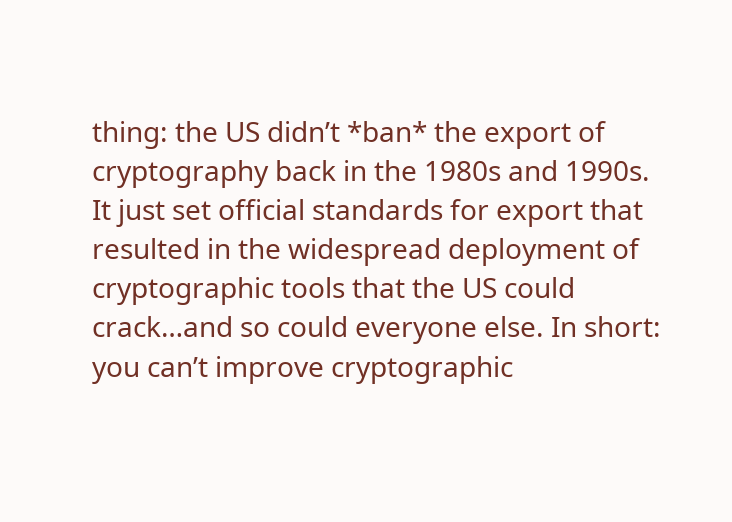thing: the US didn’t *ban* the export of cryptography back in the 1980s and 1990s. It just set official standards for export that resulted in the widespread deployment of cryptographic tools that the US could crack…and so could everyone else. In short: you can’t improve cryptographic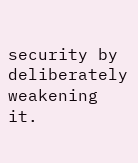security by deliberately weakening it.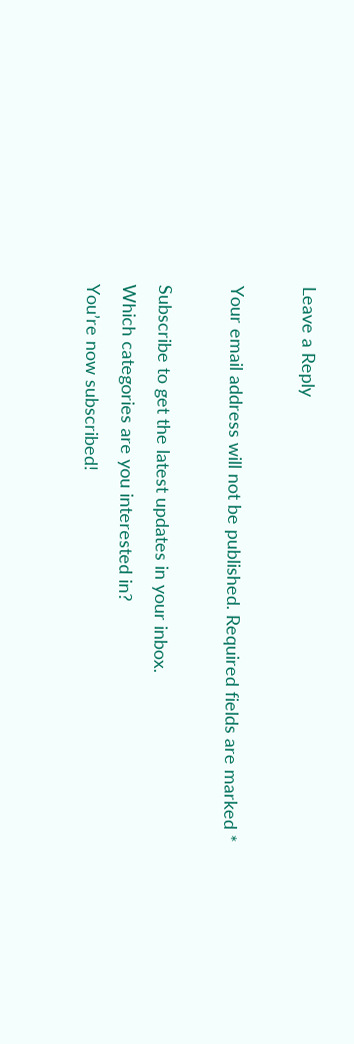Leave a Reply

Your email address will not be published. Required fields are marked *

Subscribe to get the latest updates in your inbox.
Which categories are you interested in?
You’re now subscribed!